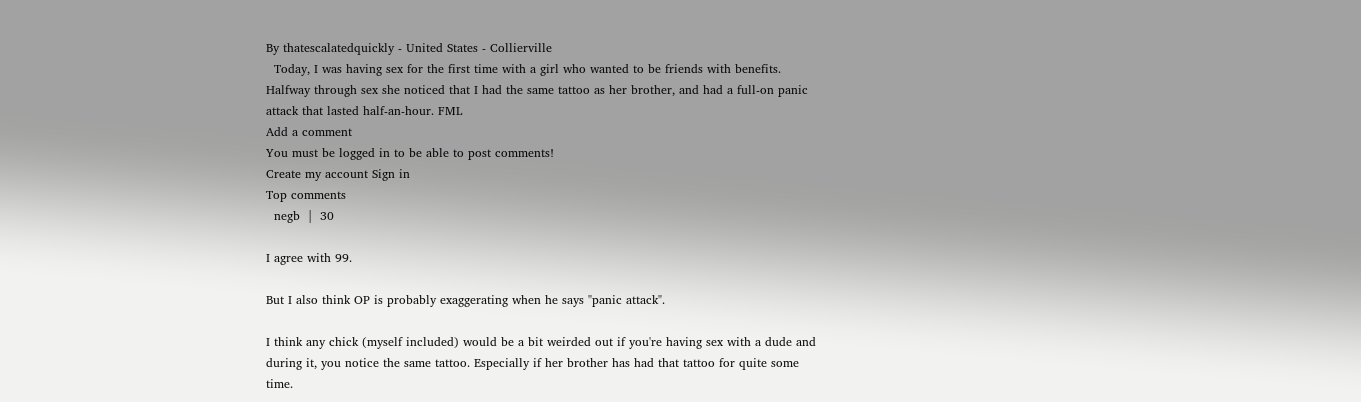By thatescalatedquickly - United States - Collierville
  Today, I was having sex for the first time with a girl who wanted to be friends with benefits. Halfway through sex she noticed that I had the same tattoo as her brother, and had a full-on panic attack that lasted half-an-hour. FML
Add a comment
You must be logged in to be able to post comments!
Create my account Sign in
Top comments
  negb  |  30

I agree with 99.

But I also think OP is probably exaggerating when he says "panic attack".

I think any chick (myself included) would be a bit weirded out if you're having sex with a dude and during it, you notice the same tattoo. Especially if her brother has had that tattoo for quite some time.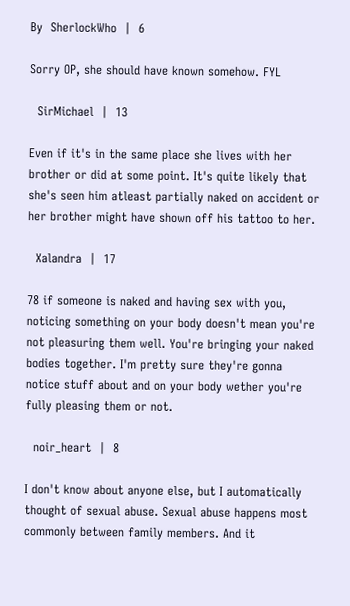By  SherlockWho  |  6

Sorry OP, she should have known somehow. FYL

  SirMichael  |  13

Even if it's in the same place she lives with her brother or did at some point. It's quite likely that she's seen him atleast partially naked on accident or her brother might have shown off his tattoo to her.

  Xalandra  |  17

78 if someone is naked and having sex with you, noticing something on your body doesn't mean you're not pleasuring them well. You're bringing your naked bodies together. I'm pretty sure they're gonna notice stuff about and on your body wether you're fully pleasing them or not.

  noir_heart  |  8

I don't know about anyone else, but I automatically thought of sexual abuse. Sexual abuse happens most commonly between family members. And it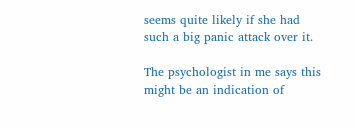seems quite likely if she had such a big panic attack over it.

The psychologist in me says this might be an indication of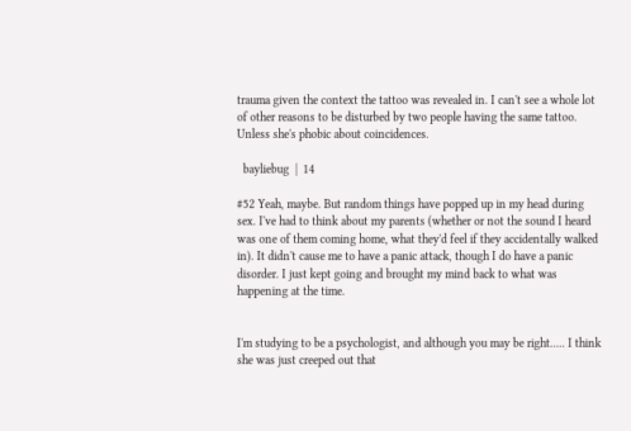trauma given the context the tattoo was revealed in. I can't see a whole lot of other reasons to be disturbed by two people having the same tattoo. Unless she's phobic about coincidences.

  bayliebug  |  14

#52 Yeah, maybe. But random things have popped up in my head during sex. I've had to think about my parents (whether or not the sound I heard was one of them coming home, what they'd feel if they accidentally walked in). It didn't cause me to have a panic attack, though I do have a panic disorder. I just kept going and brought my mind back to what was happening at the time.


I'm studying to be a psychologist, and although you may be right..... I think she was just creeped out that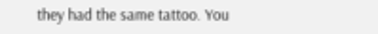they had the same tattoo. You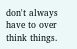don't always have to over think things.